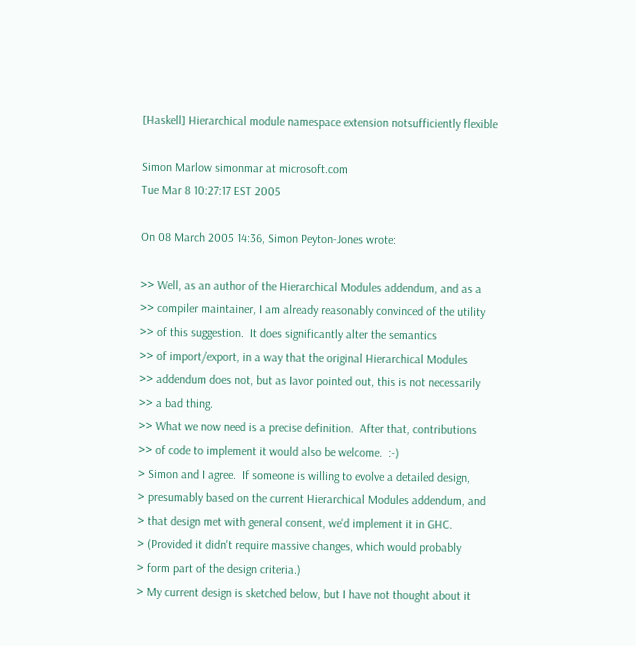[Haskell] Hierarchical module namespace extension notsufficiently flexible

Simon Marlow simonmar at microsoft.com
Tue Mar 8 10:27:17 EST 2005

On 08 March 2005 14:36, Simon Peyton-Jones wrote:

>> Well, as an author of the Hierarchical Modules addendum, and as a
>> compiler maintainer, I am already reasonably convinced of the utility
>> of this suggestion.  It does significantly alter the semantics
>> of import/export, in a way that the original Hierarchical Modules
>> addendum does not, but as Iavor pointed out, this is not necessarily
>> a bad thing.
>> What we now need is a precise definition.  After that, contributions
>> of code to implement it would also be welcome.  :-)
> Simon and I agree.  If someone is willing to evolve a detailed design,
> presumably based on the current Hierarchical Modules addendum, and
> that design met with general consent, we'd implement it in GHC.
> (Provided it didn't require massive changes, which would probably
> form part of the design criteria.)
> My current design is sketched below, but I have not thought about it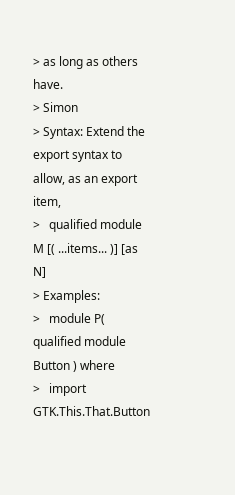> as long as others have.
> Simon
> Syntax: Extend the export syntax to allow, as an export item,
>   qualified module M [( ...items... )] [as N]
> Examples:
>   module P( qualified module Button ) where
>   import GTK.This.That.Button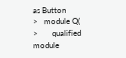as Button
>   module Q(
>       qualified module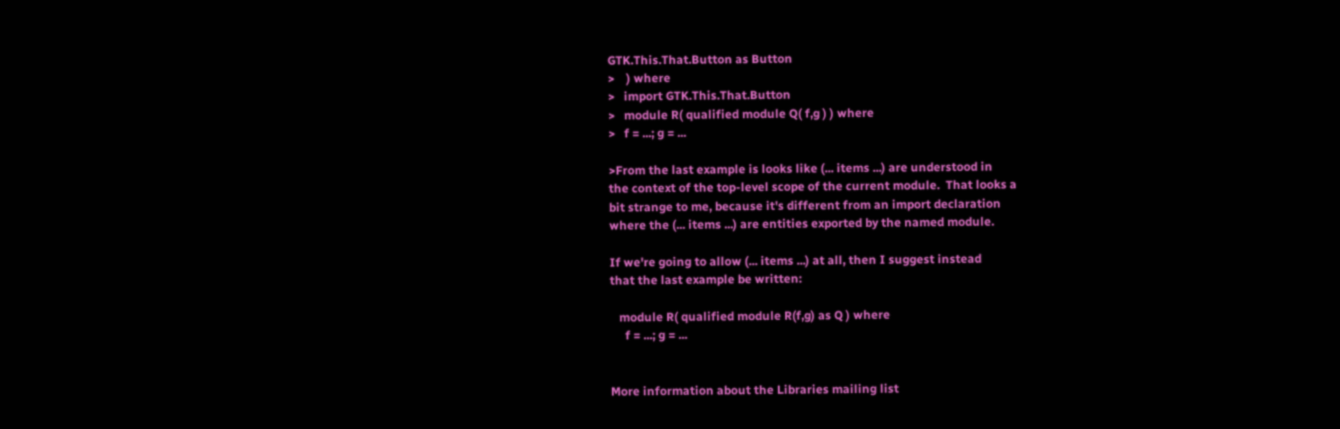GTK.This.That.Button as Button
>    ) where
>   import GTK.This.That.Button
>   module R( qualified module Q( f,g ) ) where
>   f = ...; g = ...

>From the last example is looks like (... items ...) are understood in
the context of the top-level scope of the current module.  That looks a
bit strange to me, because it's different from an import declaration
where the (... items ...) are entities exported by the named module.

If we're going to allow (... items ...) at all, then I suggest instead
that the last example be written:

   module R( qualified module R(f,g) as Q ) where
     f = ...; g = ...


More information about the Libraries mailing list